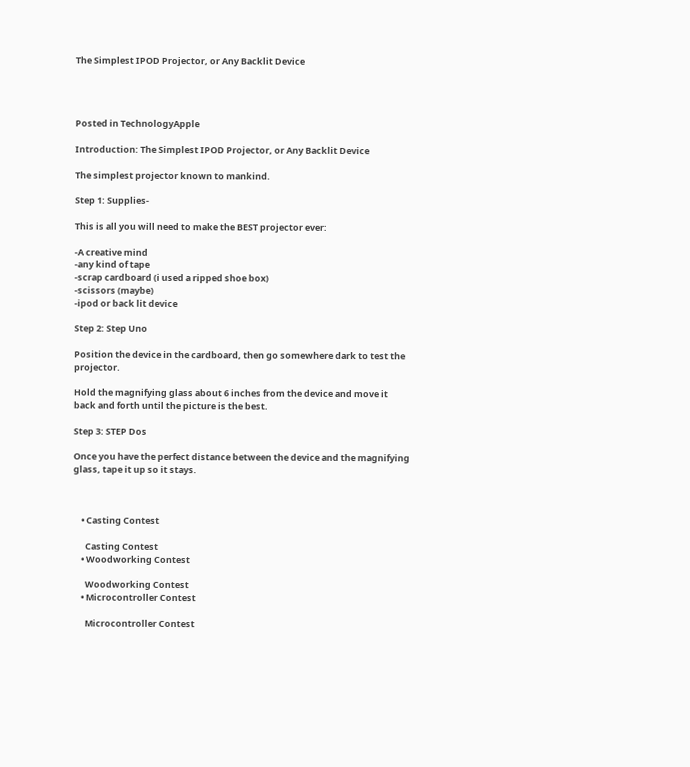The Simplest IPOD Projector, or Any Backlit Device




Posted in TechnologyApple

Introduction: The Simplest IPOD Projector, or Any Backlit Device

The simplest projector known to mankind.

Step 1: Supplies-

This is all you will need to make the BEST projector ever:

-A creative mind
-any kind of tape
-scrap cardboard (i used a ripped shoe box)
-scissors (maybe)
-ipod or back lit device

Step 2: Step Uno

Position the device in the cardboard, then go somewhere dark to test the projector.

Hold the magnifying glass about 6 inches from the device and move it back and forth until the picture is the best.

Step 3: STEP Dos

Once you have the perfect distance between the device and the magnifying glass, tape it up so it stays.



    • Casting Contest

      Casting Contest
    • Woodworking Contest

      Woodworking Contest
    • Microcontroller Contest

      Microcontroller Contest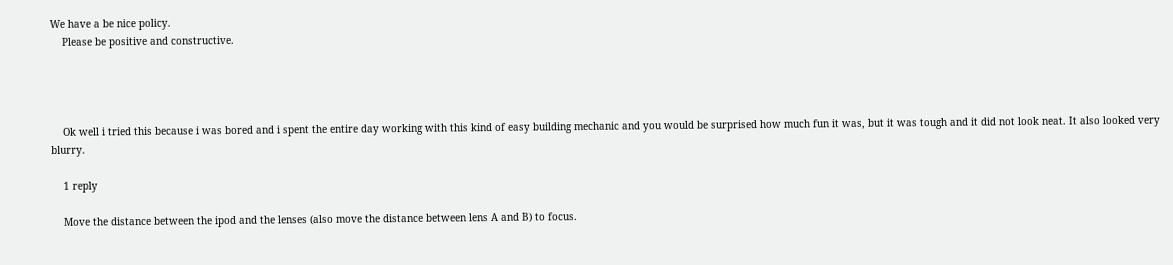We have a be nice policy.
    Please be positive and constructive.




    Ok well i tried this because i was bored and i spent the entire day working with this kind of easy building mechanic and you would be surprised how much fun it was, but it was tough and it did not look neat. It also looked very blurry.

    1 reply

    Move the distance between the ipod and the lenses (also move the distance between lens A and B) to focus.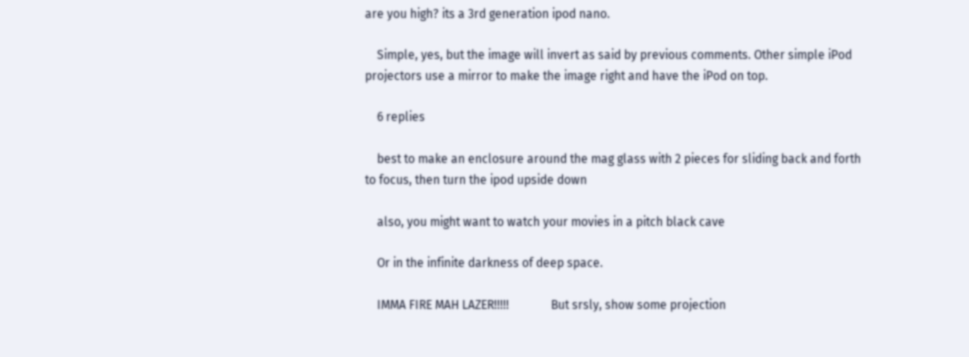are you high? its a 3rd generation ipod nano.

    Simple, yes, but the image will invert as said by previous comments. Other simple iPod projectors use a mirror to make the image right and have the iPod on top.

    6 replies

    best to make an enclosure around the mag glass with 2 pieces for sliding back and forth to focus, then turn the ipod upside down

    also, you might want to watch your movies in a pitch black cave

    Or in the infinite darkness of deep space.

    IMMA FIRE MAH LAZER!!!!!              But srsly, show some projection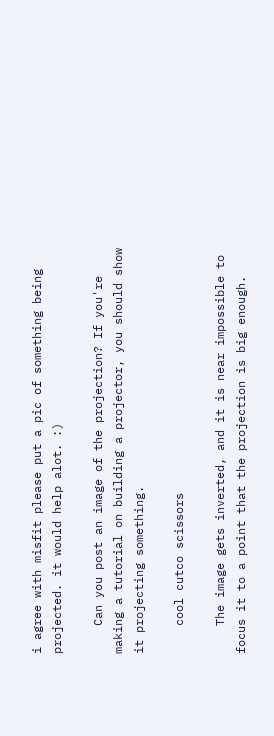i agree with misfit please put a pic of something being projected. it would help alot. :)

    Can you post an image of the projection? If you're making a tutorial on building a projector, you should show it projecting something.

    cool cutco scissors

    The image gets inverted, and it is near impossible to focus it to a point that the projection is big enough.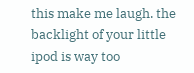this make me laugh. the backlight of your little ipod is way too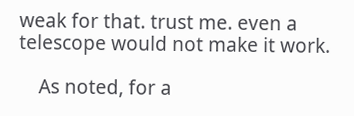weak for that. trust me. even a telescope would not make it work.

    As noted, for a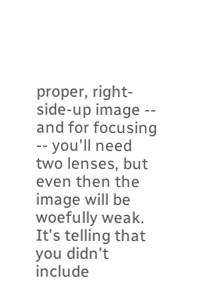proper, right-side-up image -- and for focusing -- you'll need two lenses, but even then the image will be woefully weak. It's telling that you didn't include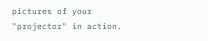pictures of your "projector" in action.